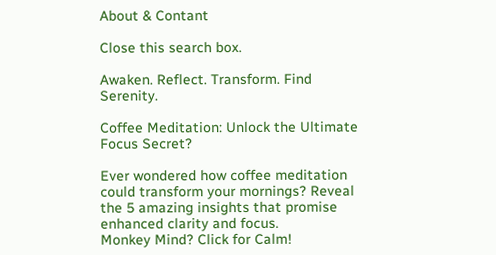About & Contant

Close this search box.

Awaken. Reflect. Transform. Find Serenity.

Coffee Meditation: Unlock the Ultimate Focus Secret?

Ever wondered how coffee meditation could transform your mornings? Reveal the 5 amazing insights that promise enhanced clarity and focus.
Monkey Mind? Click for Calm!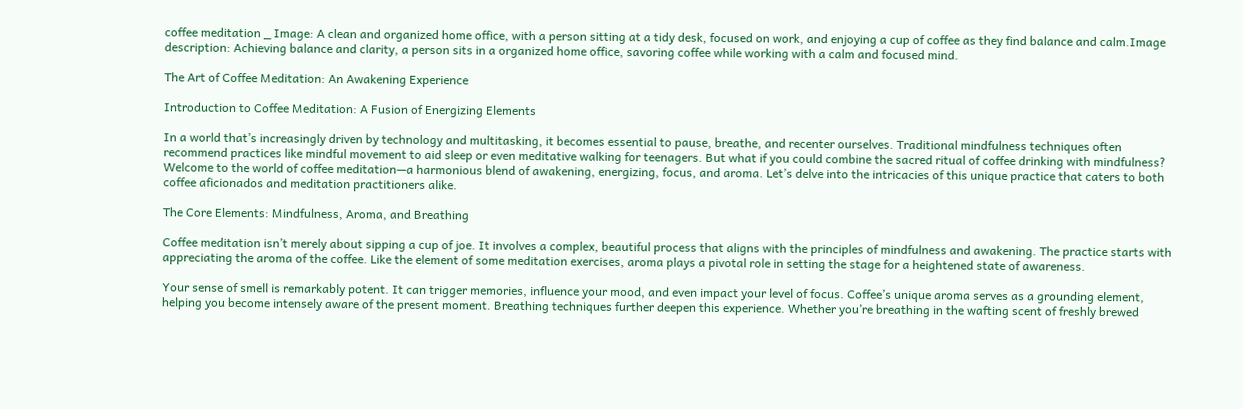coffee meditation _ Image: A clean and organized home office, with a person sitting at a tidy desk, focused on work, and enjoying a cup of coffee as they find balance and calm.Image description: Achieving balance and clarity, a person sits in a organized home office, savoring coffee while working with a calm and focused mind.

The Art of Coffee Meditation: An Awakening Experience

Introduction to Coffee Meditation: A Fusion of Energizing Elements

In a world that’s increasingly driven by technology and multitasking, it becomes essential to pause, breathe, and recenter ourselves. Traditional mindfulness techniques often recommend practices like mindful movement to aid sleep or even meditative walking for teenagers. But what if you could combine the sacred ritual of coffee drinking with mindfulness? Welcome to the world of coffee meditation—a harmonious blend of awakening, energizing, focus, and aroma. Let’s delve into the intricacies of this unique practice that caters to both coffee aficionados and meditation practitioners alike.

The Core Elements: Mindfulness, Aroma, and Breathing

Coffee meditation isn’t merely about sipping a cup of joe. It involves a complex, beautiful process that aligns with the principles of mindfulness and awakening. The practice starts with appreciating the aroma of the coffee. Like the element of some meditation exercises, aroma plays a pivotal role in setting the stage for a heightened state of awareness.

Your sense of smell is remarkably potent. It can trigger memories, influence your mood, and even impact your level of focus. Coffee’s unique aroma serves as a grounding element, helping you become intensely aware of the present moment. Breathing techniques further deepen this experience. Whether you’re breathing in the wafting scent of freshly brewed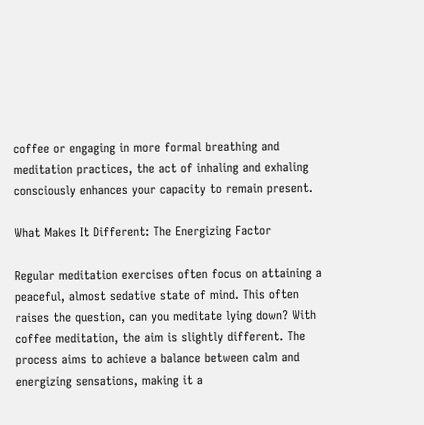coffee or engaging in more formal breathing and meditation practices, the act of inhaling and exhaling consciously enhances your capacity to remain present.

What Makes It Different: The Energizing Factor

Regular meditation exercises often focus on attaining a peaceful, almost sedative state of mind. This often raises the question, can you meditate lying down? With coffee meditation, the aim is slightly different. The process aims to achieve a balance between calm and energizing sensations, making it a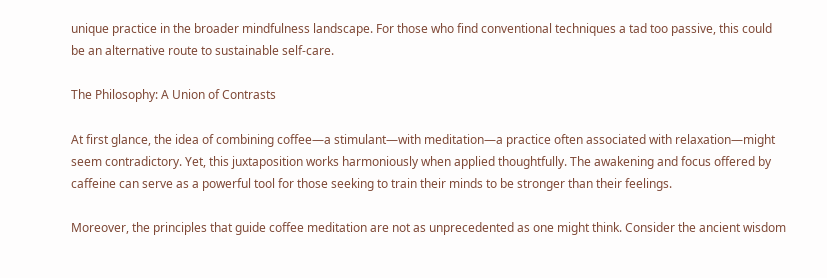unique practice in the broader mindfulness landscape. For those who find conventional techniques a tad too passive, this could be an alternative route to sustainable self-care.

The Philosophy: A Union of Contrasts

At first glance, the idea of combining coffee—a stimulant—with meditation—a practice often associated with relaxation—might seem contradictory. Yet, this juxtaposition works harmoniously when applied thoughtfully. The awakening and focus offered by caffeine can serve as a powerful tool for those seeking to train their minds to be stronger than their feelings.

Moreover, the principles that guide coffee meditation are not as unprecedented as one might think. Consider the ancient wisdom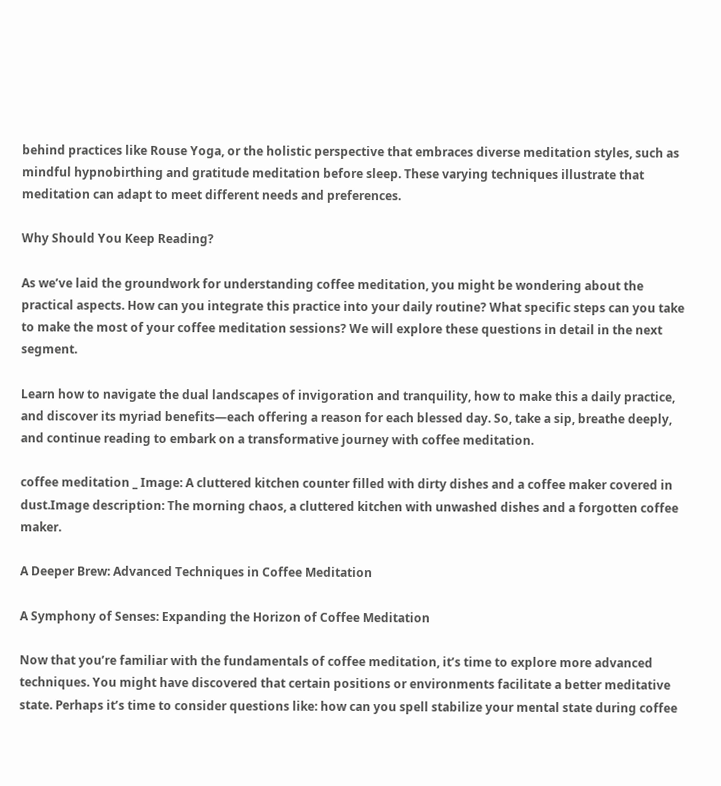behind practices like Rouse Yoga, or the holistic perspective that embraces diverse meditation styles, such as mindful hypnobirthing and gratitude meditation before sleep. These varying techniques illustrate that meditation can adapt to meet different needs and preferences.

Why Should You Keep Reading?

As we’ve laid the groundwork for understanding coffee meditation, you might be wondering about the practical aspects. How can you integrate this practice into your daily routine? What specific steps can you take to make the most of your coffee meditation sessions? We will explore these questions in detail in the next segment.

Learn how to navigate the dual landscapes of invigoration and tranquility, how to make this a daily practice, and discover its myriad benefits—each offering a reason for each blessed day. So, take a sip, breathe deeply, and continue reading to embark on a transformative journey with coffee meditation.

coffee meditation _ Image: A cluttered kitchen counter filled with dirty dishes and a coffee maker covered in dust.Image description: The morning chaos, a cluttered kitchen with unwashed dishes and a forgotten coffee maker.

A Deeper Brew: Advanced Techniques in Coffee Meditation

A Symphony of Senses: Expanding the Horizon of Coffee Meditation

Now that you’re familiar with the fundamentals of coffee meditation, it’s time to explore more advanced techniques. You might have discovered that certain positions or environments facilitate a better meditative state. Perhaps it’s time to consider questions like: how can you spell stabilize your mental state during coffee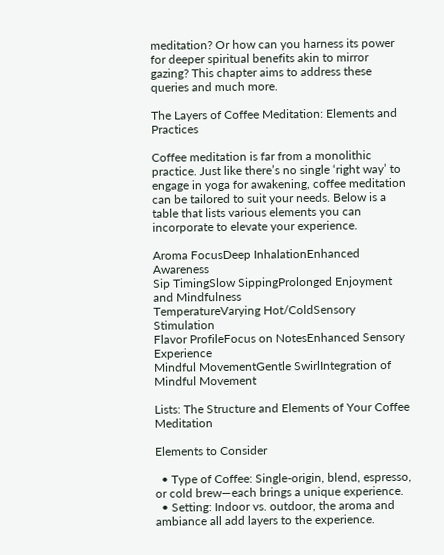meditation? Or how can you harness its power for deeper spiritual benefits akin to mirror gazing? This chapter aims to address these queries and much more.

The Layers of Coffee Meditation: Elements and Practices

Coffee meditation is far from a monolithic practice. Just like there’s no single ‘right way’ to engage in yoga for awakening, coffee meditation can be tailored to suit your needs. Below is a table that lists various elements you can incorporate to elevate your experience.

Aroma FocusDeep InhalationEnhanced Awareness
Sip TimingSlow SippingProlonged Enjoyment and Mindfulness
TemperatureVarying Hot/ColdSensory Stimulation
Flavor ProfileFocus on NotesEnhanced Sensory Experience
Mindful MovementGentle SwirlIntegration of Mindful Movement

Lists: The Structure and Elements of Your Coffee Meditation

Elements to Consider

  • Type of Coffee: Single-origin, blend, espresso, or cold brew—each brings a unique experience.
  • Setting: Indoor vs. outdoor, the aroma and ambiance all add layers to the experience.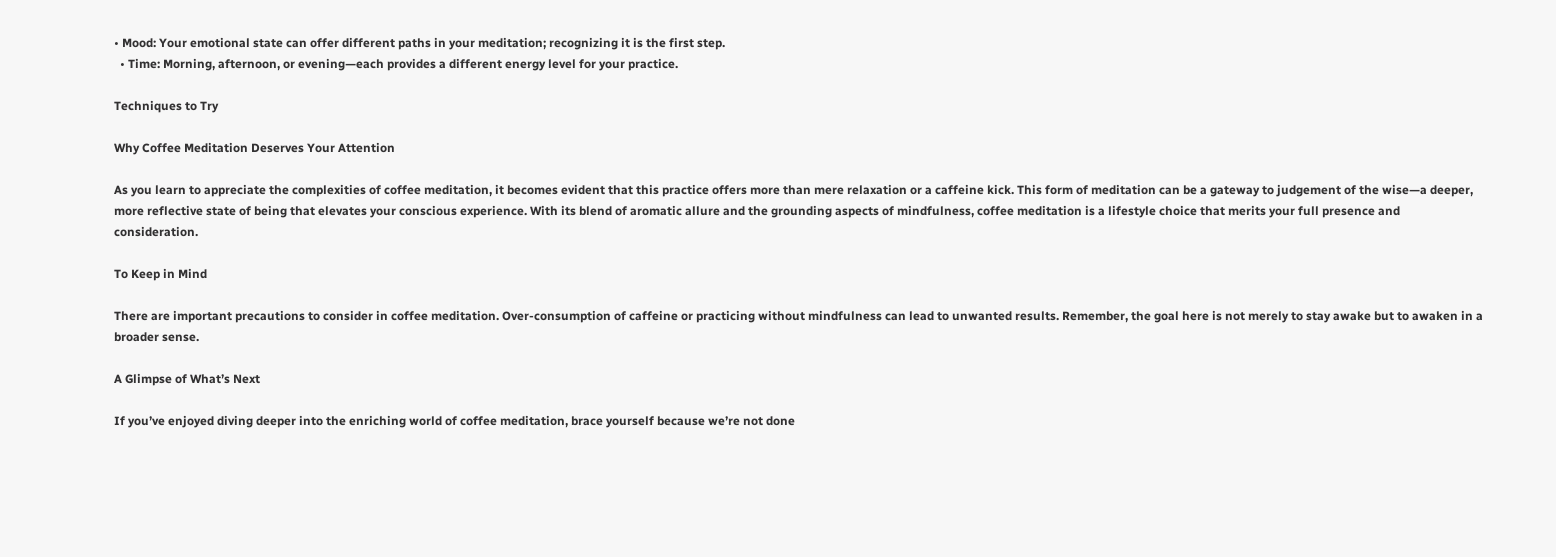• Mood: Your emotional state can offer different paths in your meditation; recognizing it is the first step.
  • Time: Morning, afternoon, or evening—each provides a different energy level for your practice.

Techniques to Try

Why Coffee Meditation Deserves Your Attention

As you learn to appreciate the complexities of coffee meditation, it becomes evident that this practice offers more than mere relaxation or a caffeine kick. This form of meditation can be a gateway to judgement of the wise—a deeper, more reflective state of being that elevates your conscious experience. With its blend of aromatic allure and the grounding aspects of mindfulness, coffee meditation is a lifestyle choice that merits your full presence and consideration.

To Keep in Mind

There are important precautions to consider in coffee meditation. Over-consumption of caffeine or practicing without mindfulness can lead to unwanted results. Remember, the goal here is not merely to stay awake but to awaken in a broader sense.

A Glimpse of What’s Next

If you’ve enjoyed diving deeper into the enriching world of coffee meditation, brace yourself because we’re not done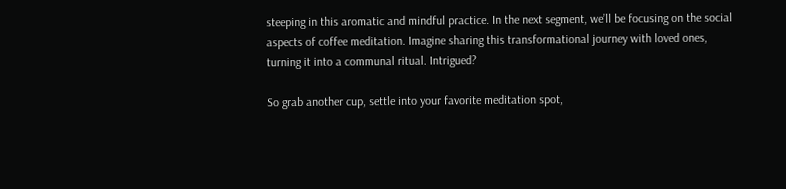steeping in this aromatic and mindful practice. In the next segment, we’ll be focusing on the social aspects of coffee meditation. Imagine sharing this transformational journey with loved ones, turning it into a communal ritual. Intrigued?

So grab another cup, settle into your favorite meditation spot,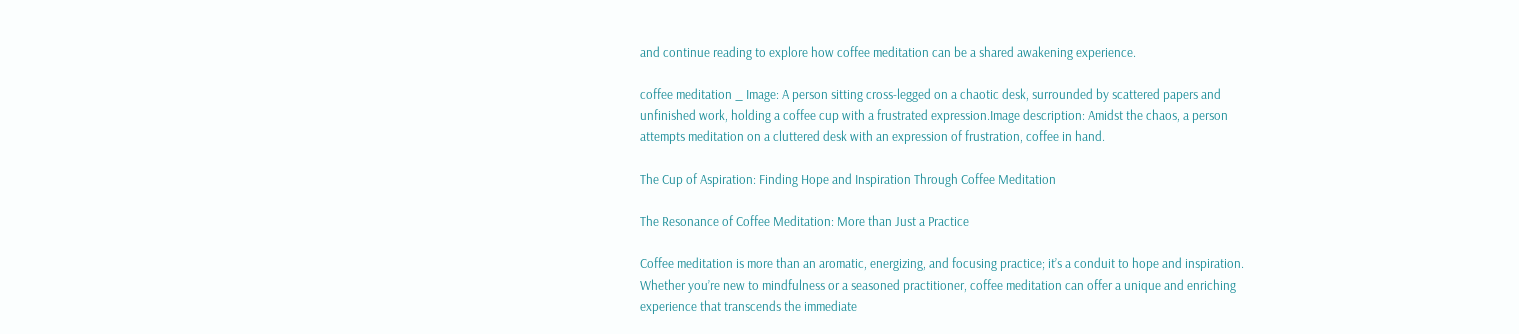and continue reading to explore how coffee meditation can be a shared awakening experience.

coffee meditation _ Image: A person sitting cross-legged on a chaotic desk, surrounded by scattered papers and unfinished work, holding a coffee cup with a frustrated expression.Image description: Amidst the chaos, a person attempts meditation on a cluttered desk with an expression of frustration, coffee in hand.

The Cup of Aspiration: Finding Hope and Inspiration Through Coffee Meditation

The Resonance of Coffee Meditation: More than Just a Practice

Coffee meditation is more than an aromatic, energizing, and focusing practice; it’s a conduit to hope and inspiration. Whether you’re new to mindfulness or a seasoned practitioner, coffee meditation can offer a unique and enriching experience that transcends the immediate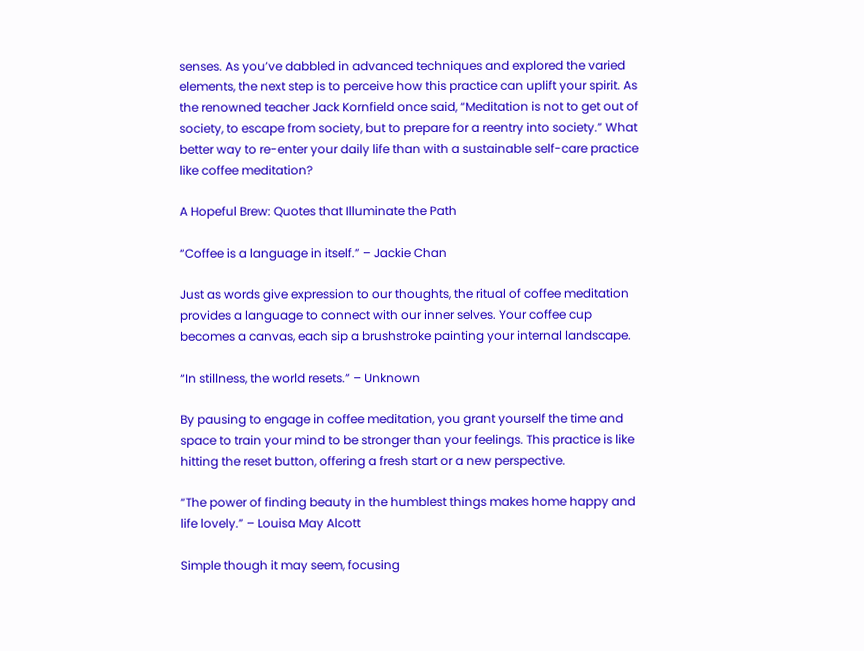senses. As you’ve dabbled in advanced techniques and explored the varied elements, the next step is to perceive how this practice can uplift your spirit. As the renowned teacher Jack Kornfield once said, “Meditation is not to get out of society, to escape from society, but to prepare for a reentry into society.” What better way to re-enter your daily life than with a sustainable self-care practice like coffee meditation?

A Hopeful Brew: Quotes that Illuminate the Path

“Coffee is a language in itself.” – Jackie Chan

Just as words give expression to our thoughts, the ritual of coffee meditation provides a language to connect with our inner selves. Your coffee cup becomes a canvas, each sip a brushstroke painting your internal landscape.

“In stillness, the world resets.” – Unknown

By pausing to engage in coffee meditation, you grant yourself the time and space to train your mind to be stronger than your feelings. This practice is like hitting the reset button, offering a fresh start or a new perspective.

“The power of finding beauty in the humblest things makes home happy and life lovely.” – Louisa May Alcott

Simple though it may seem, focusing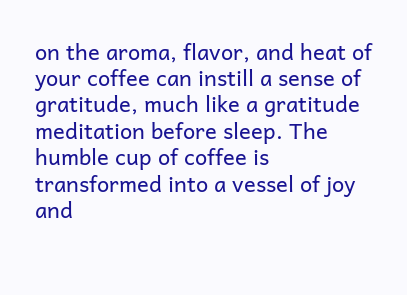on the aroma, flavor, and heat of your coffee can instill a sense of gratitude, much like a gratitude meditation before sleep. The humble cup of coffee is transformed into a vessel of joy and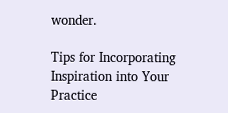wonder.

Tips for Incorporating Inspiration into Your Practice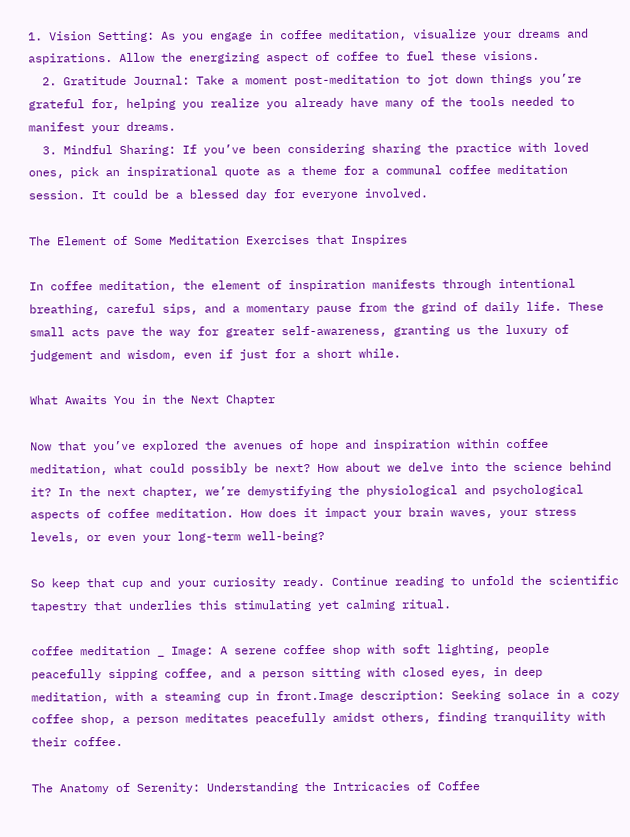1. Vision Setting: As you engage in coffee meditation, visualize your dreams and aspirations. Allow the energizing aspect of coffee to fuel these visions.
  2. Gratitude Journal: Take a moment post-meditation to jot down things you’re grateful for, helping you realize you already have many of the tools needed to manifest your dreams.
  3. Mindful Sharing: If you’ve been considering sharing the practice with loved ones, pick an inspirational quote as a theme for a communal coffee meditation session. It could be a blessed day for everyone involved.

The Element of Some Meditation Exercises that Inspires

In coffee meditation, the element of inspiration manifests through intentional breathing, careful sips, and a momentary pause from the grind of daily life. These small acts pave the way for greater self-awareness, granting us the luxury of judgement and wisdom, even if just for a short while.

What Awaits You in the Next Chapter

Now that you’ve explored the avenues of hope and inspiration within coffee meditation, what could possibly be next? How about we delve into the science behind it? In the next chapter, we’re demystifying the physiological and psychological aspects of coffee meditation. How does it impact your brain waves, your stress levels, or even your long-term well-being?

So keep that cup and your curiosity ready. Continue reading to unfold the scientific tapestry that underlies this stimulating yet calming ritual.

coffee meditation _ Image: A serene coffee shop with soft lighting, people peacefully sipping coffee, and a person sitting with closed eyes, in deep meditation, with a steaming cup in front.Image description: Seeking solace in a cozy coffee shop, a person meditates peacefully amidst others, finding tranquility with their coffee.

The Anatomy of Serenity: Understanding the Intricacies of Coffee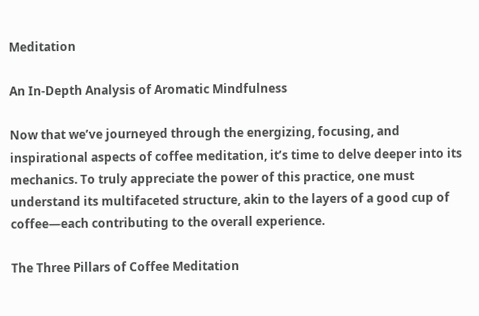Meditation

An In-Depth Analysis of Aromatic Mindfulness

Now that we’ve journeyed through the energizing, focusing, and inspirational aspects of coffee meditation, it’s time to delve deeper into its mechanics. To truly appreciate the power of this practice, one must understand its multifaceted structure, akin to the layers of a good cup of coffee—each contributing to the overall experience.

The Three Pillars of Coffee Meditation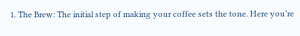1. The Brew: The initial step of making your coffee sets the tone. Here you’re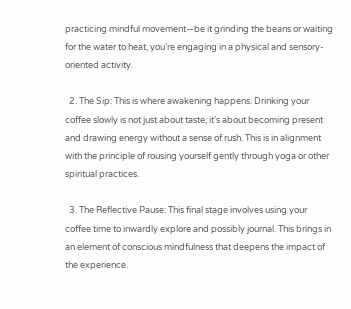practicing mindful movement—be it grinding the beans or waiting for the water to heat, you’re engaging in a physical and sensory-oriented activity.

  2. The Sip: This is where awakening happens. Drinking your coffee slowly is not just about taste; it’s about becoming present and drawing energy without a sense of rush. This is in alignment with the principle of rousing yourself gently through yoga or other spiritual practices.

  3. The Reflective Pause: This final stage involves using your coffee time to inwardly explore and possibly journal. This brings in an element of conscious mindfulness that deepens the impact of the experience.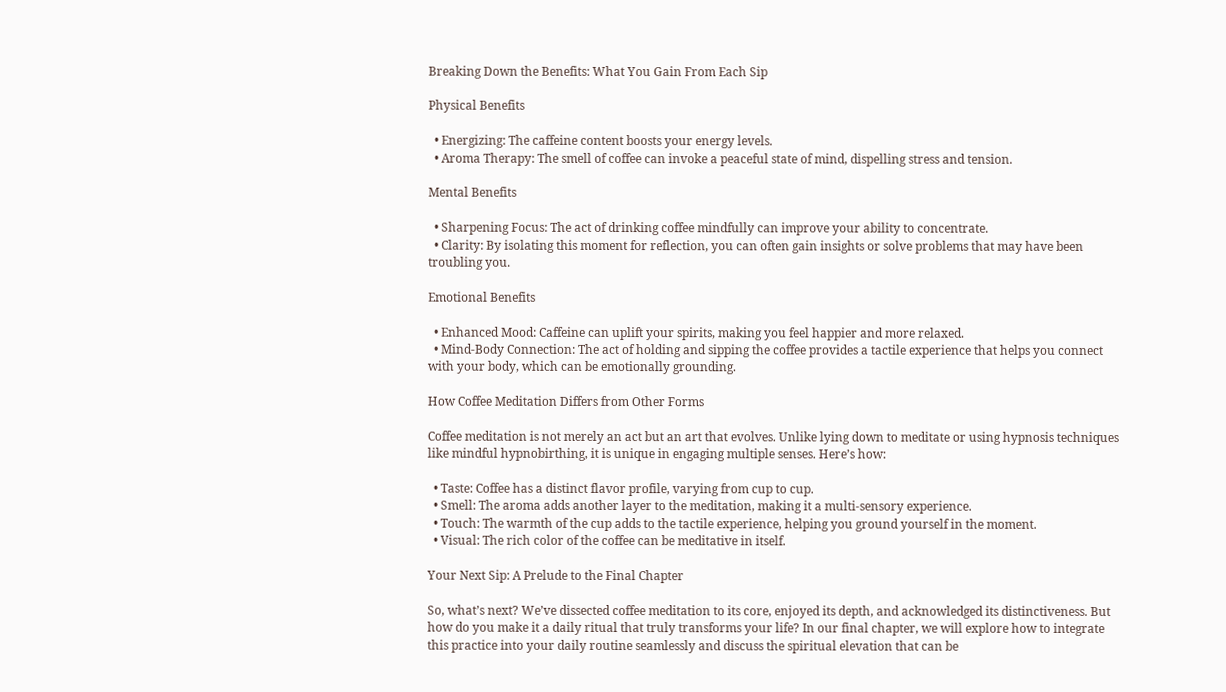Breaking Down the Benefits: What You Gain From Each Sip

Physical Benefits

  • Energizing: The caffeine content boosts your energy levels.
  • Aroma Therapy: The smell of coffee can invoke a peaceful state of mind, dispelling stress and tension.

Mental Benefits

  • Sharpening Focus: The act of drinking coffee mindfully can improve your ability to concentrate.
  • Clarity: By isolating this moment for reflection, you can often gain insights or solve problems that may have been troubling you.

Emotional Benefits

  • Enhanced Mood: Caffeine can uplift your spirits, making you feel happier and more relaxed.
  • Mind-Body Connection: The act of holding and sipping the coffee provides a tactile experience that helps you connect with your body, which can be emotionally grounding.

How Coffee Meditation Differs from Other Forms

Coffee meditation is not merely an act but an art that evolves. Unlike lying down to meditate or using hypnosis techniques like mindful hypnobirthing, it is unique in engaging multiple senses. Here’s how:

  • Taste: Coffee has a distinct flavor profile, varying from cup to cup.
  • Smell: The aroma adds another layer to the meditation, making it a multi-sensory experience.
  • Touch: The warmth of the cup adds to the tactile experience, helping you ground yourself in the moment.
  • Visual: The rich color of the coffee can be meditative in itself.

Your Next Sip: A Prelude to the Final Chapter

So, what’s next? We’ve dissected coffee meditation to its core, enjoyed its depth, and acknowledged its distinctiveness. But how do you make it a daily ritual that truly transforms your life? In our final chapter, we will explore how to integrate this practice into your daily routine seamlessly and discuss the spiritual elevation that can be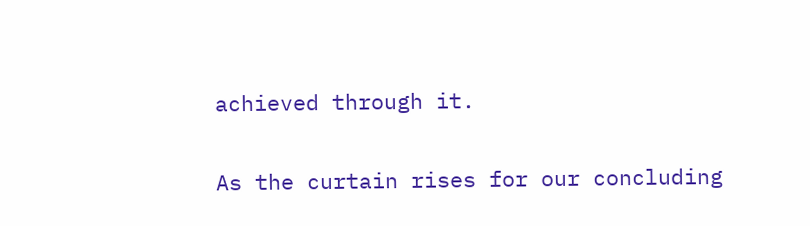achieved through it.

As the curtain rises for our concluding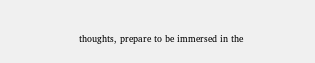thoughts, prepare to be immersed in the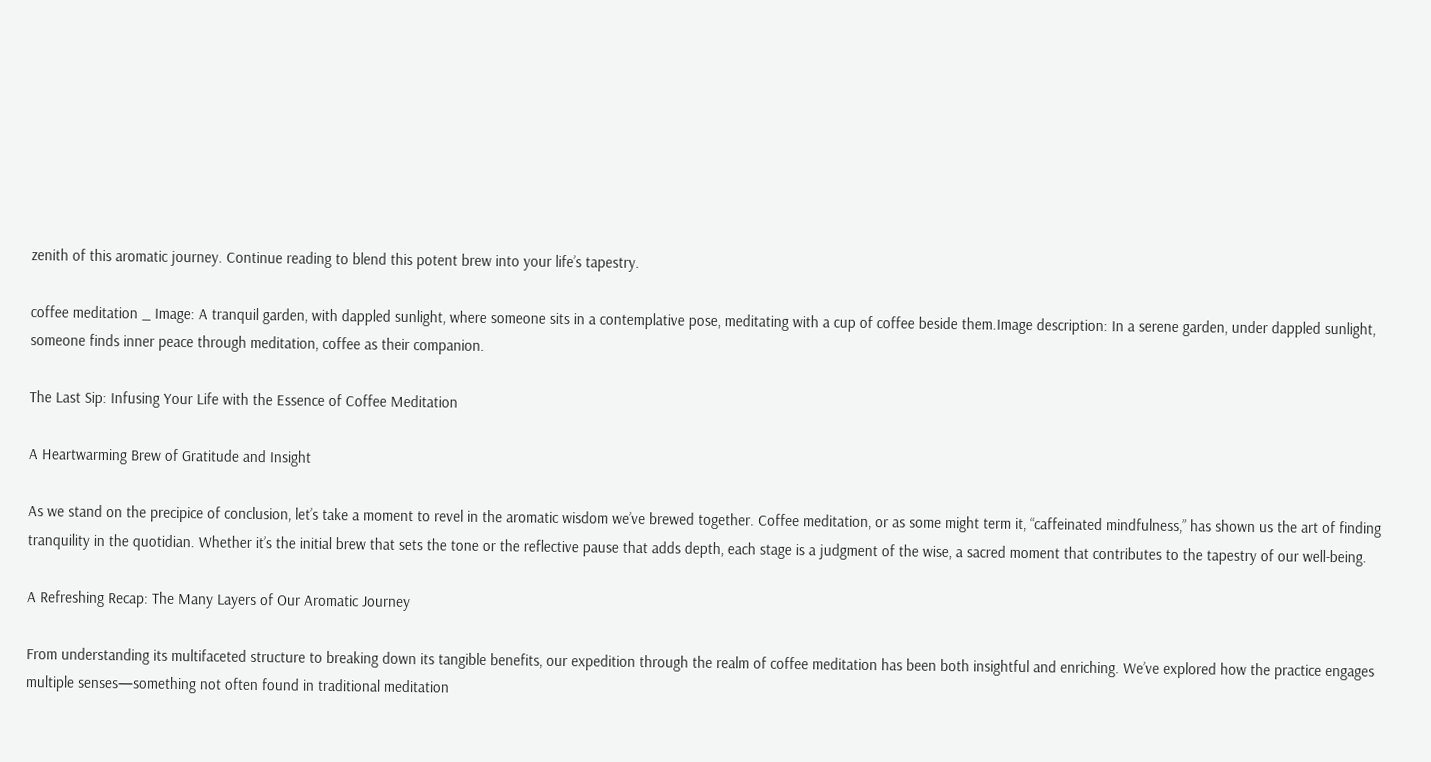zenith of this aromatic journey. Continue reading to blend this potent brew into your life’s tapestry.

coffee meditation _ Image: A tranquil garden, with dappled sunlight, where someone sits in a contemplative pose, meditating with a cup of coffee beside them.Image description: In a serene garden, under dappled sunlight, someone finds inner peace through meditation, coffee as their companion.

The Last Sip: Infusing Your Life with the Essence of Coffee Meditation

A Heartwarming Brew of Gratitude and Insight

As we stand on the precipice of conclusion, let’s take a moment to revel in the aromatic wisdom we’ve brewed together. Coffee meditation, or as some might term it, “caffeinated mindfulness,” has shown us the art of finding tranquility in the quotidian. Whether it’s the initial brew that sets the tone or the reflective pause that adds depth, each stage is a judgment of the wise, a sacred moment that contributes to the tapestry of our well-being.

A Refreshing Recap: The Many Layers of Our Aromatic Journey

From understanding its multifaceted structure to breaking down its tangible benefits, our expedition through the realm of coffee meditation has been both insightful and enriching. We’ve explored how the practice engages multiple senses—something not often found in traditional meditation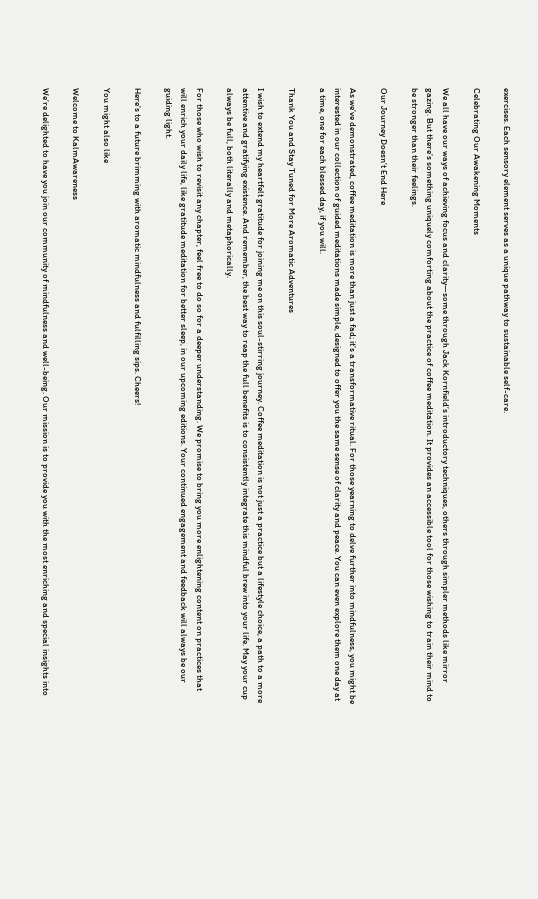exercises. Each sensory element serves as a unique pathway to sustainable self-care.

Celebrating Our Awakening Moments

We all have our ways of achieving focus and clarity—some through Jack Kornfield’s introductory techniques, others through simpler methods like mirror gazing. But there’s something uniquely comforting about the practice of coffee meditation. It provides an accessible tool for those wishing to train their mind to be stronger than their feelings.

Our Journey Doesn’t End Here

As we’ve demonstrated, coffee meditation is more than just a fad; it’s a transformative ritual. For those yearning to delve further into mindfulness, you might be interested in our collection of guided meditations made simple, designed to offer you the same sense of clarity and peace. You can even explore them one day at a time, one for each blessed day, if you will.

Thank You and Stay Tuned for More Aromatic Adventures

I wish to extend my heartfelt gratitude for joining me on this soul-stirring journey. Coffee meditation is not just a practice but a lifestyle choice, a path to a more attentive and gratifying existence. And remember, the best way to reap the full benefits is to consistently integrate this mindful brew into your life. May your cup always be full, both literally and metaphorically.

For those who wish to revisit any chapter, feel free to do so for a deeper understanding. We promise to bring you more enlightening content on practices that will enrich your daily life, like gratitude meditation for better sleep, in our upcoming editions. Your continued engagement and feedback will always be our guiding light.

Here’s to a future brimming with aromatic mindfulness and fulfilling sips. Cheers!

You might also like

Welcome to KalmAwareness

We’re delighted to have you join our community of mindfulness and well-being. Our mission is to provide you with the most enriching and special insights into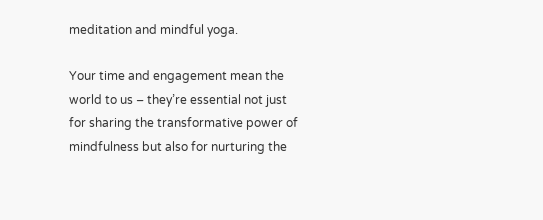meditation and mindful yoga.

Your time and engagement mean the world to us – they’re essential not just for sharing the transformative power of mindfulness but also for nurturing the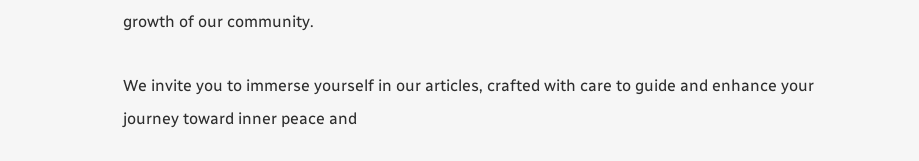growth of our community.

We invite you to immerse yourself in our articles, crafted with care to guide and enhance your journey toward inner peace and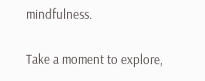mindfulness.

Take a moment to explore,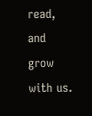read, and grow with us.